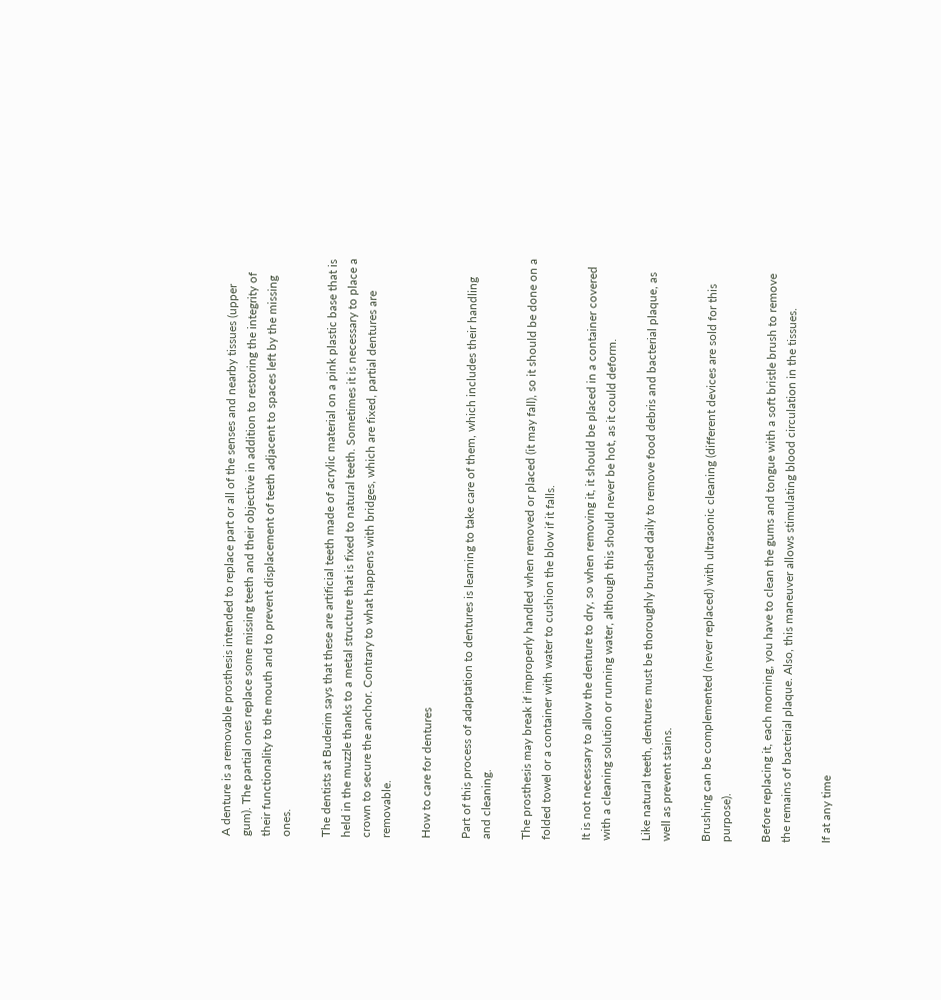A denture is a removable prosthesis intended to replace part or all of the senses and nearby tissues (upper gum). The partial ones replace some missing teeth and their objective in addition to restoring the integrity of their functionality to the mouth and to prevent displacement of teeth adjacent to spaces left by the missing ones.

The dentists at Buderim says that these are artificial teeth made of acrylic material on a pink plastic base that is held in the muzzle thanks to a metal structure that is fixed to natural teeth. Sometimes it is necessary to place a crown to secure the anchor. Contrary to what happens with bridges, which are fixed, partial dentures are removable.

How to care for dentures

Part of this process of adaptation to dentures is learning to take care of them, which includes their handling and cleaning.

The prosthesis may break if improperly handled when removed or placed (it may fall), so it should be done on a folded towel or a container with water to cushion the blow if it falls.

It is not necessary to allow the denture to dry, so when removing it, it should be placed in a container covered with a cleaning solution or running water, although this should never be hot, as it could deform.

Like natural teeth, dentures must be thoroughly brushed daily to remove food debris and bacterial plaque, as well as prevent stains.

Brushing can be complemented (never replaced) with ultrasonic cleaning (different devices are sold for this purpose).

Before replacing it, each morning, you have to clean the gums and tongue with a soft bristle brush to remove the remains of bacterial plaque. Also, this maneuver allows stimulating blood circulation in the tissues.

If at any time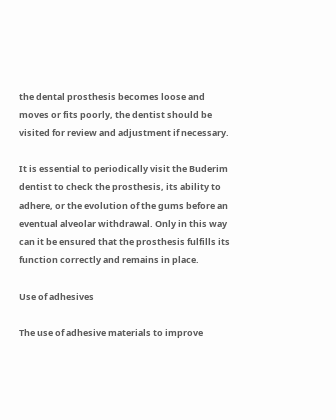the dental prosthesis becomes loose and moves or fits poorly, the dentist should be visited for review and adjustment if necessary.

It is essential to periodically visit the Buderim dentist to check the prosthesis, its ability to adhere, or the evolution of the gums before an eventual alveolar withdrawal. Only in this way can it be ensured that the prosthesis fulfills its function correctly and remains in place.

Use of adhesives

The use of adhesive materials to improve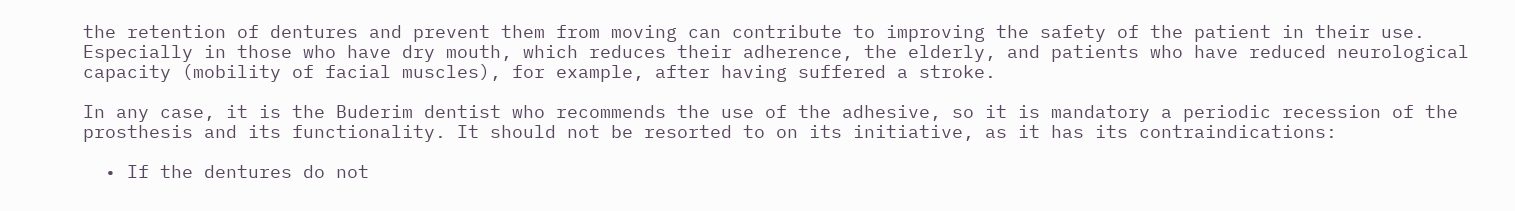the retention of dentures and prevent them from moving can contribute to improving the safety of the patient in their use. Especially in those who have dry mouth, which reduces their adherence, the elderly, and patients who have reduced neurological capacity (mobility of facial muscles), for example, after having suffered a stroke.

In any case, it is the Buderim dentist who recommends the use of the adhesive, so it is mandatory a periodic recession of the prosthesis and its functionality. It should not be resorted to on its initiative, as it has its contraindications:

  • If the dentures do not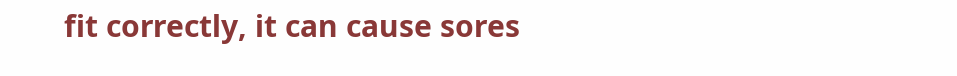fit correctly, it can cause sores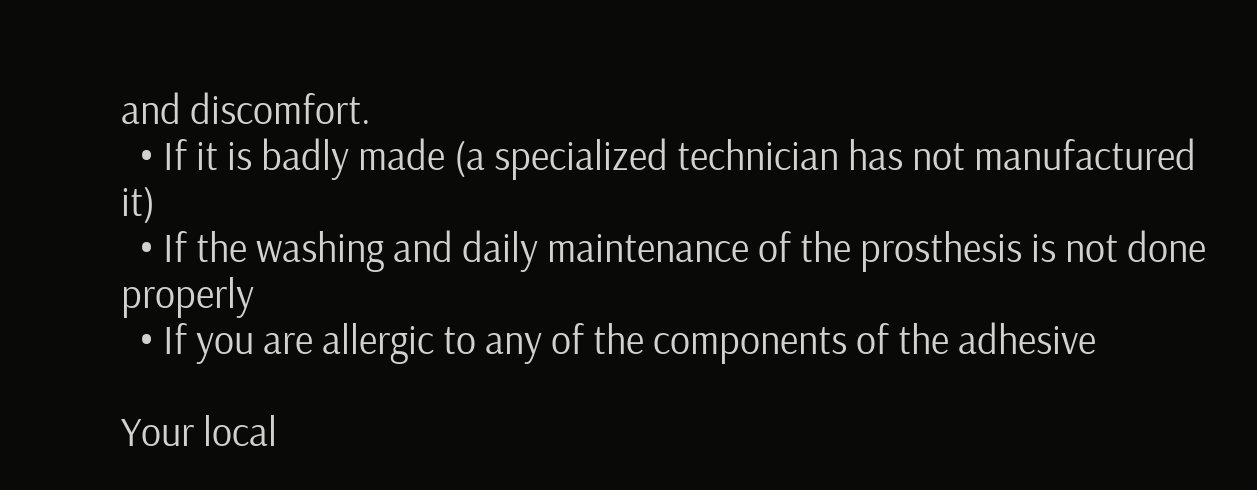and discomfort.
  • If it is badly made (a specialized technician has not manufactured it)
  • If the washing and daily maintenance of the prosthesis is not done properly
  • If you are allergic to any of the components of the adhesive

Your local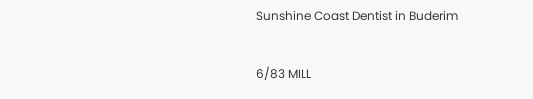Sunshine Coast Dentist in Buderim


6/83 MILL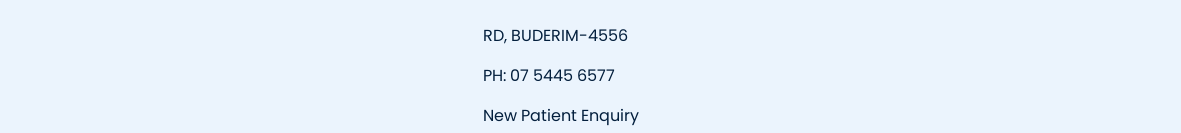RD, BUDERIM-4556

PH: 07 5445 6577

New Patient Enquiry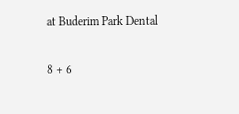at Buderim Park Dental

8 + 6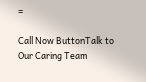=

Call Now ButtonTalk to Our Caring Team